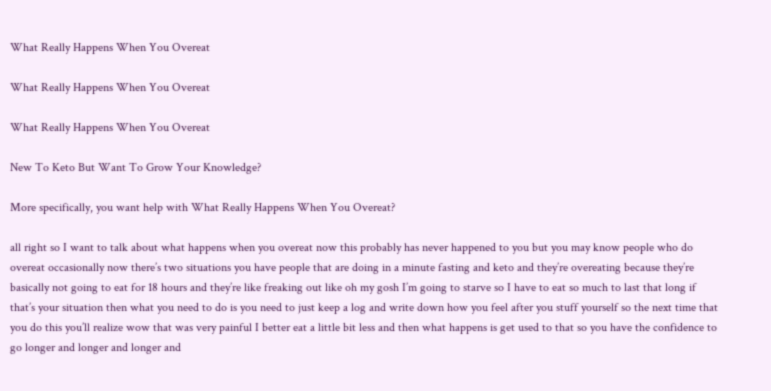What Really Happens When You Overeat

What Really Happens When You Overeat

What Really Happens When You Overeat

New To Keto But Want To Grow Your Knowledge?

More specifically, you want help with What Really Happens When You Overeat?

all right so I want to talk about what happens when you overeat now this probably has never happened to you but you may know people who do overeat occasionally now there’s two situations you have people that are doing in a minute fasting and keto and they’re overeating because they’re basically not going to eat for 18 hours and they’re like freaking out like oh my gosh I’m going to starve so I have to eat so much to last that long if that’s your situation then what you need to do is you need to just keep a log and write down how you feel after you stuff yourself so the next time that you do this you’ll realize wow that was very painful I better eat a little bit less and then what happens is get used to that so you have the confidence to go longer and longer and longer and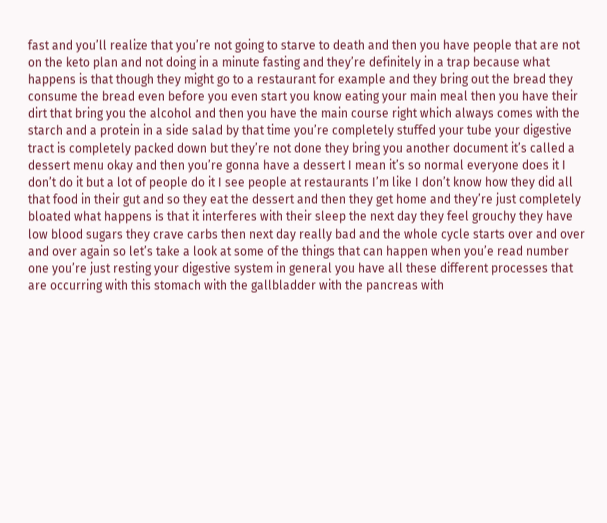fast and you’ll realize that you’re not going to starve to death and then you have people that are not on the keto plan and not doing in a minute fasting and they’re definitely in a trap because what happens is that though they might go to a restaurant for example and they bring out the bread they consume the bread even before you even start you know eating your main meal then you have their dirt that bring you the alcohol and then you have the main course right which always comes with the starch and a protein in a side salad by that time you’re completely stuffed your tube your digestive tract is completely packed down but they’re not done they bring you another document it’s called a dessert menu okay and then you’re gonna have a dessert I mean it’s so normal everyone does it I don’t do it but a lot of people do it I see people at restaurants I’m like I don’t know how they did all that food in their gut and so they eat the dessert and then they get home and they’re just completely bloated what happens is that it interferes with their sleep the next day they feel grouchy they have low blood sugars they crave carbs then next day really bad and the whole cycle starts over and over and over again so let’s take a look at some of the things that can happen when you’e read number one you’re just resting your digestive system in general you have all these different processes that are occurring with this stomach with the gallbladder with the pancreas with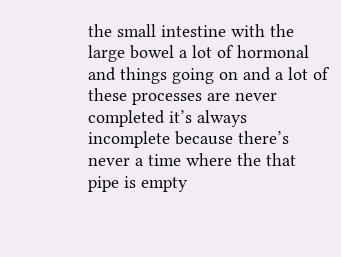the small intestine with the large bowel a lot of hormonal and things going on and a lot of these processes are never completed it’s always incomplete because there’s never a time where the that pipe is empty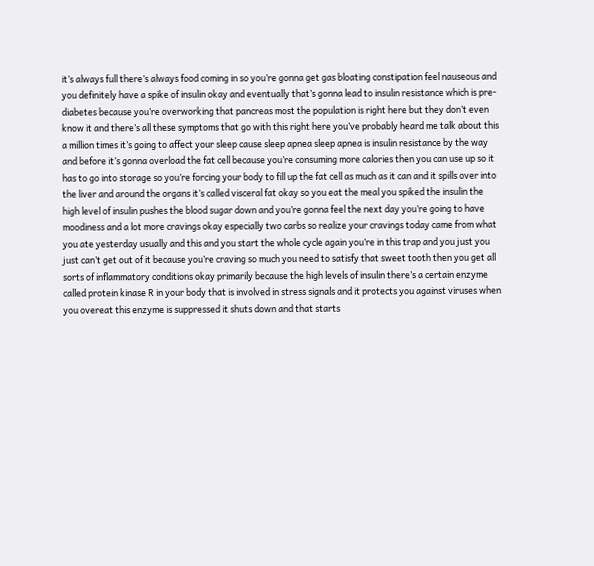it’s always full there’s always food coming in so you’re gonna get gas bloating constipation feel nauseous and you definitely have a spike of insulin okay and eventually that’s gonna lead to insulin resistance which is pre-diabetes because you’re overworking that pancreas most the population is right here but they don’t even know it and there’s all these symptoms that go with this right here you’ve probably heard me talk about this a million times it’s going to affect your sleep cause sleep apnea sleep apnea is insulin resistance by the way and before it’s gonna overload the fat cell because you’re consuming more calories then you can use up so it has to go into storage so you’re forcing your body to fill up the fat cell as much as it can and it spills over into the liver and around the organs it’s called visceral fat okay so you eat the meal you spiked the insulin the high level of insulin pushes the blood sugar down and you’re gonna feel the next day you’re going to have moodiness and a lot more cravings okay especially two carbs so realize your cravings today came from what you ate yesterday usually and this and you start the whole cycle again you’re in this trap and you just you just can’t get out of it because you’re craving so much you need to satisfy that sweet tooth then you get all sorts of inflammatory conditions okay primarily because the high levels of insulin there’s a certain enzyme called protein kinase R in your body that is involved in stress signals and it protects you against viruses when you overeat this enzyme is suppressed it shuts down and that starts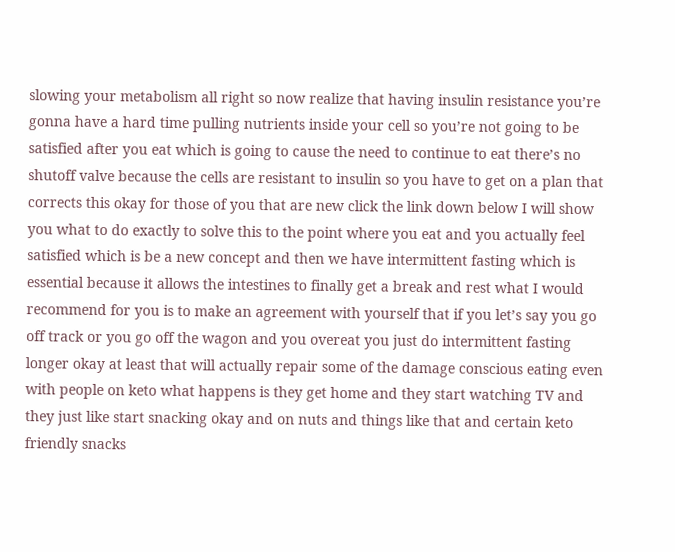slowing your metabolism all right so now realize that having insulin resistance you’re gonna have a hard time pulling nutrients inside your cell so you’re not going to be satisfied after you eat which is going to cause the need to continue to eat there’s no shutoff valve because the cells are resistant to insulin so you have to get on a plan that corrects this okay for those of you that are new click the link down below I will show you what to do exactly to solve this to the point where you eat and you actually feel satisfied which is be a new concept and then we have intermittent fasting which is essential because it allows the intestines to finally get a break and rest what I would recommend for you is to make an agreement with yourself that if you let’s say you go off track or you go off the wagon and you overeat you just do intermittent fasting longer okay at least that will actually repair some of the damage conscious eating even with people on keto what happens is they get home and they start watching TV and they just like start snacking okay and on nuts and things like that and certain keto friendly snacks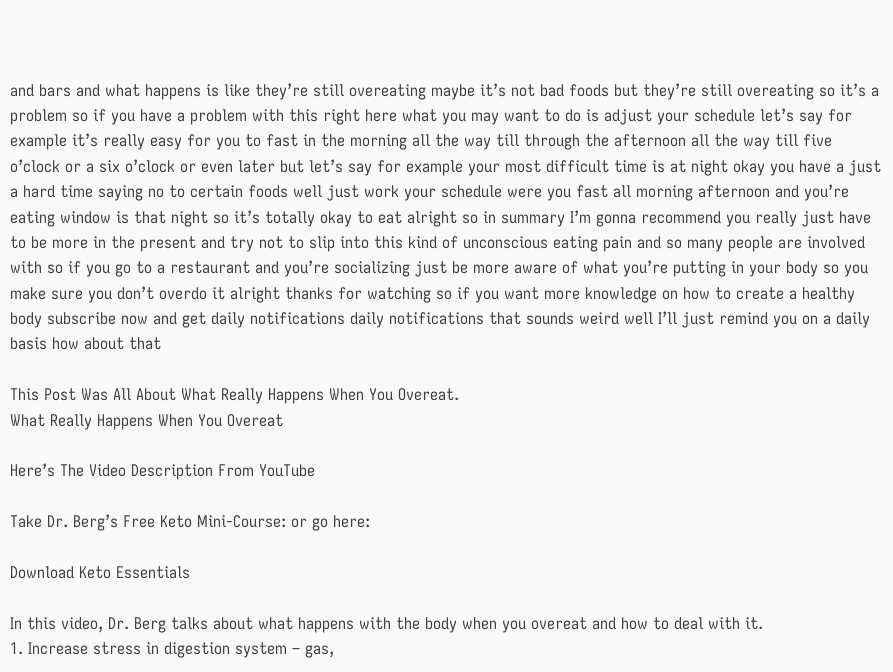and bars and what happens is like they’re still overeating maybe it’s not bad foods but they’re still overeating so it’s a problem so if you have a problem with this right here what you may want to do is adjust your schedule let’s say for example it’s really easy for you to fast in the morning all the way till through the afternoon all the way till five o’clock or a six o’clock or even later but let’s say for example your most difficult time is at night okay you have a just a hard time saying no to certain foods well just work your schedule were you fast all morning afternoon and you’re eating window is that night so it’s totally okay to eat alright so in summary I’m gonna recommend you really just have to be more in the present and try not to slip into this kind of unconscious eating pain and so many people are involved with so if you go to a restaurant and you’re socializing just be more aware of what you’re putting in your body so you make sure you don’t overdo it alright thanks for watching so if you want more knowledge on how to create a healthy body subscribe now and get daily notifications daily notifications that sounds weird well I’ll just remind you on a daily basis how about that

This Post Was All About What Really Happens When You Overeat.
What Really Happens When You Overeat

Here’s The Video Description From YouTube

Take Dr. Berg’s Free Keto Mini-Course: or go here:

Download Keto Essentials

In this video, Dr. Berg talks about what happens with the body when you overeat and how to deal with it.
1. Increase stress in digestion system – gas,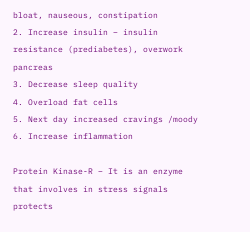bloat, nauseous, constipation
2. Increase insulin – insulin resistance (prediabetes), overwork pancreas
3. Decrease sleep quality
4. Overload fat cells
5. Next day increased cravings /moody
6. Increase inflammation

Protein Kinase-R – It is an enzyme that involves in stress signals protects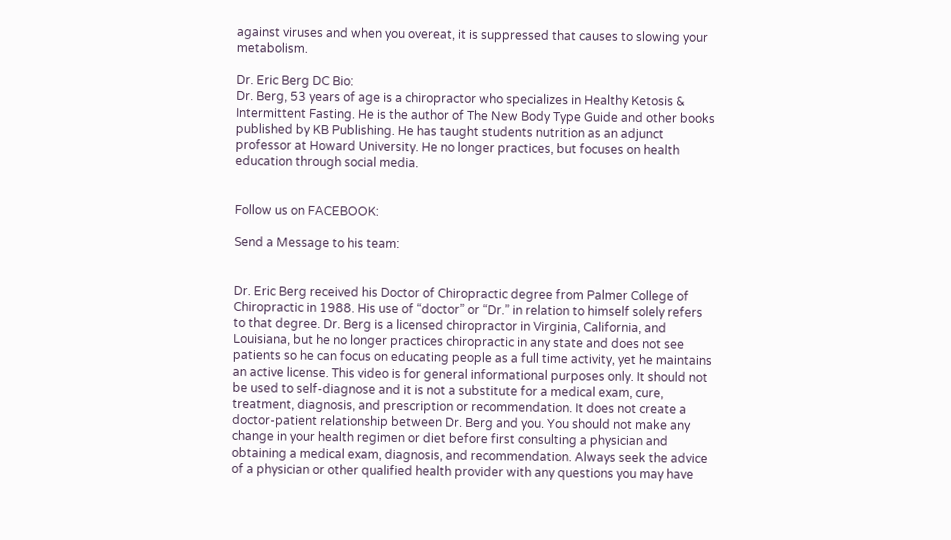against viruses and when you overeat, it is suppressed that causes to slowing your metabolism.

Dr. Eric Berg DC Bio:
Dr. Berg, 53 years of age is a chiropractor who specializes in Healthy Ketosis & Intermittent Fasting. He is the author of The New Body Type Guide and other books published by KB Publishing. He has taught students nutrition as an adjunct professor at Howard University. He no longer practices, but focuses on health education through social media.


Follow us on FACEBOOK:

Send a Message to his team:


Dr. Eric Berg received his Doctor of Chiropractic degree from Palmer College of Chiropractic in 1988. His use of “doctor” or “Dr.” in relation to himself solely refers to that degree. Dr. Berg is a licensed chiropractor in Virginia, California, and Louisiana, but he no longer practices chiropractic in any state and does not see patients so he can focus on educating people as a full time activity, yet he maintains an active license. This video is for general informational purposes only. It should not be used to self-diagnose and it is not a substitute for a medical exam, cure, treatment, diagnosis, and prescription or recommendation. It does not create a doctor-patient relationship between Dr. Berg and you. You should not make any change in your health regimen or diet before first consulting a physician and obtaining a medical exam, diagnosis, and recommendation. Always seek the advice of a physician or other qualified health provider with any questions you may have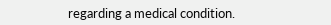regarding a medical condition.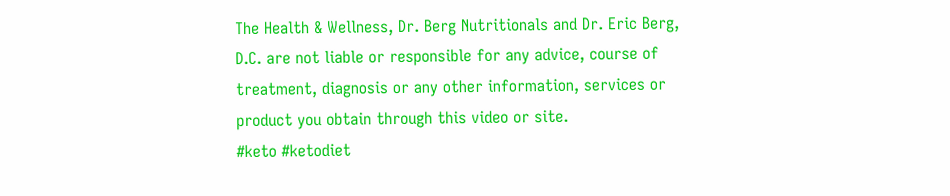The Health & Wellness, Dr. Berg Nutritionals and Dr. Eric Berg, D.C. are not liable or responsible for any advice, course of treatment, diagnosis or any other information, services or product you obtain through this video or site.
#keto #ketodiet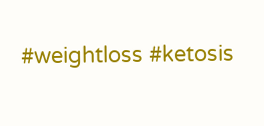#weightloss #ketosis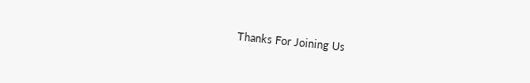Thanks For Joining Us